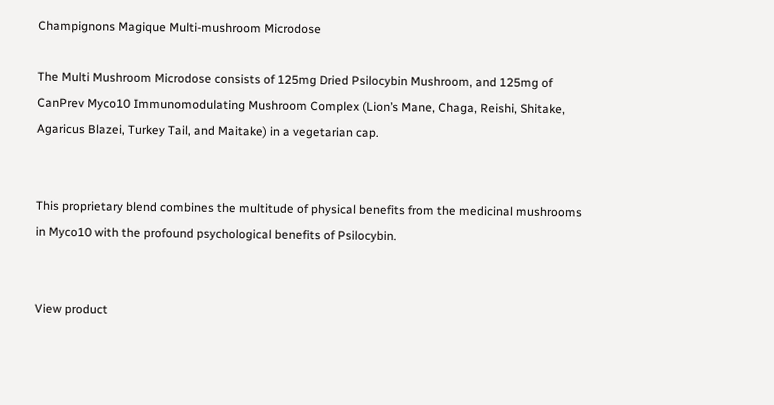Champignons Magique Multi-mushroom Microdose

The Multi Mushroom Microdose consists of 125mg Dried Psilocybin Mushroom, and 125mg of CanPrev Myco10 Immunomodulating Mushroom Complex (Lion’s Mane, Chaga, Reishi, Shitake, Agaricus Blazei, Turkey Tail, and Maitake) in a vegetarian cap.


This proprietary blend combines the multitude of physical benefits from the medicinal mushrooms in Myco10 with the profound psychological benefits of Psilocybin.


View product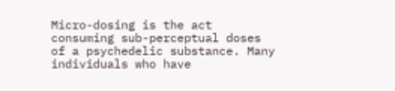Micro-dosing is the act consuming sub-perceptual doses of a psychedelic substance. Many individuals who have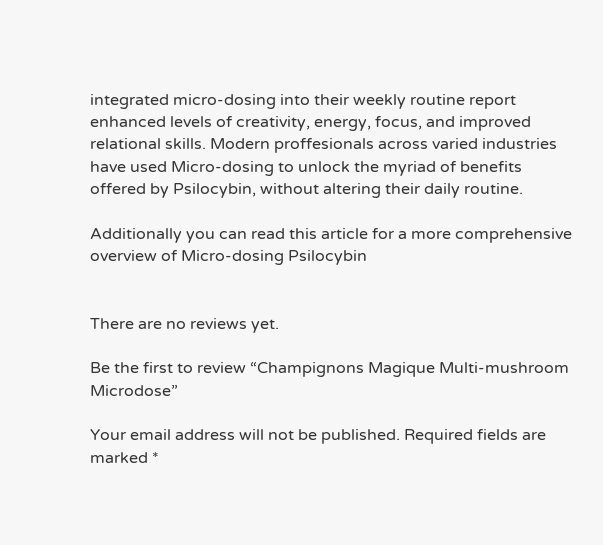integrated micro-dosing into their weekly routine report enhanced levels of creativity, energy, focus, and improved relational skills. Modern proffesionals across varied industries have used Micro-dosing to unlock the myriad of benefits offered by Psilocybin, without altering their daily routine.

Additionally you can read this article for a more comprehensive overview of Micro-dosing Psilocybin


There are no reviews yet.

Be the first to review “Champignons Magique Multi-mushroom Microdose”

Your email address will not be published. Required fields are marked *